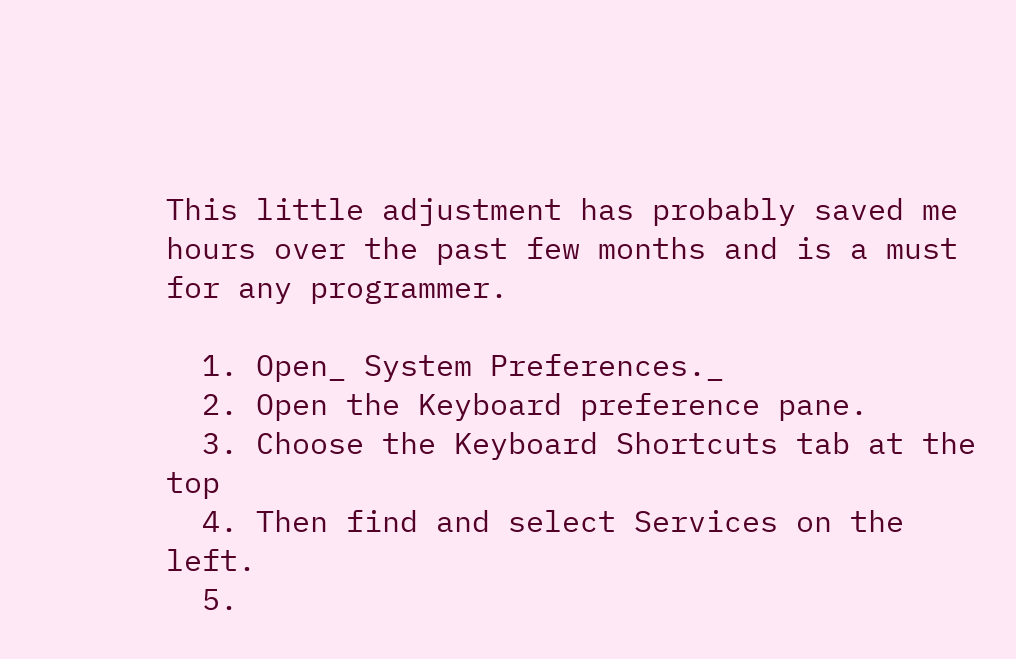This little adjustment has probably saved me hours over the past few months and is a must for any programmer.

  1. Open_ System Preferences._
  2. Open the Keyboard preference pane.
  3. Choose the Keyboard Shortcuts tab at the top
  4. Then find and select Services on the left.
  5.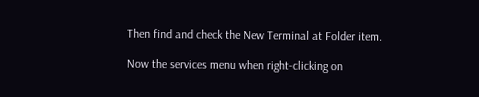Then find and check the New Terminal at Folder item.

Now the services menu when right-clicking on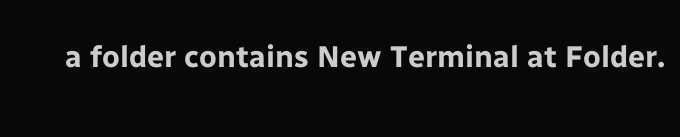a folder contains New Terminal at Folder.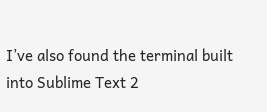I’ve also found the terminal built into Sublime Text 2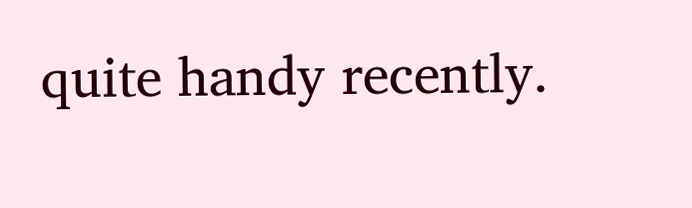quite handy recently.